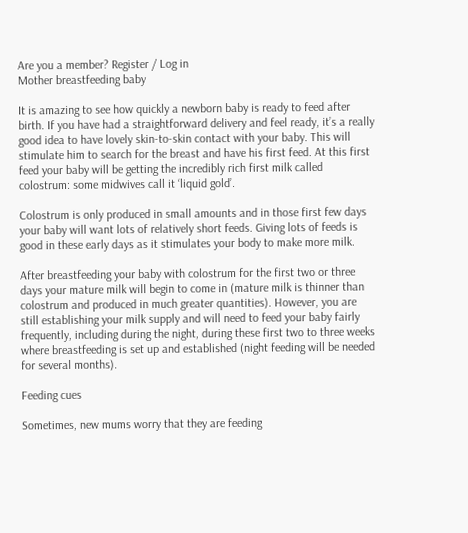Are you a member? Register / Log in
Mother breastfeeding baby

It is amazing to see how quickly a newborn baby is ready to feed after birth. If you have had a straightforward delivery and feel ready, it’s a really good idea to have lovely skin-to-skin contact with your baby. This will stimulate him to search for the breast and have his first feed. At this first feed your baby will be getting the incredibly rich first milk called colostrum: some midwives call it ‘liquid gold’.

Colostrum is only produced in small amounts and in those first few days your baby will want lots of relatively short feeds. Giving lots of feeds is good in these early days as it stimulates your body to make more milk.

After breastfeeding your baby with colostrum for the first two or three days your mature milk will begin to come in (mature milk is thinner than colostrum and produced in much greater quantities). However, you are still establishing your milk supply and will need to feed your baby fairly frequently, including during the night, during these first two to three weeks where breastfeeding is set up and established (night feeding will be needed for several months).

Feeding cues

Sometimes, new mums worry that they are feeding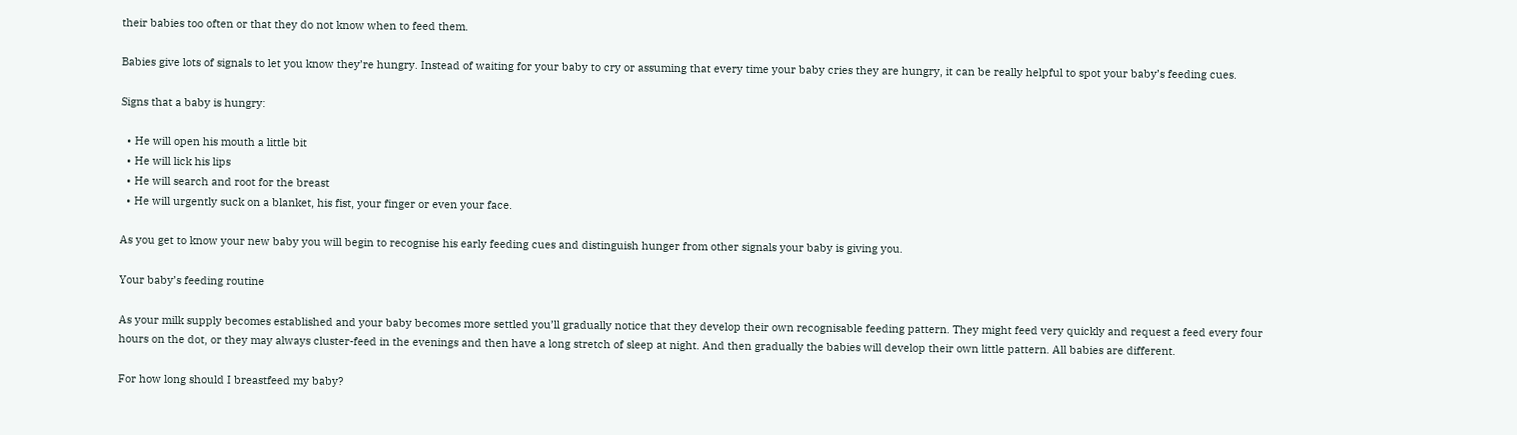their babies too often or that they do not know when to feed them.

Babies give lots of signals to let you know they’re hungry. Instead of waiting for your baby to cry or assuming that every time your baby cries they are hungry, it can be really helpful to spot your baby’s feeding cues.

Signs that a baby is hungry:

  • He will open his mouth a little bit
  • He will lick his lips
  • He will search and root for the breast
  • He will urgently suck on a blanket, his fist, your finger or even your face.

As you get to know your new baby you will begin to recognise his early feeding cues and distinguish hunger from other signals your baby is giving you.

Your baby’s feeding routine

As your milk supply becomes established and your baby becomes more settled you’ll gradually notice that they develop their own recognisable feeding pattern. They might feed very quickly and request a feed every four hours on the dot, or they may always cluster-feed in the evenings and then have a long stretch of sleep at night. And then gradually the babies will develop their own little pattern. All babies are different.

For how long should I breastfeed my baby?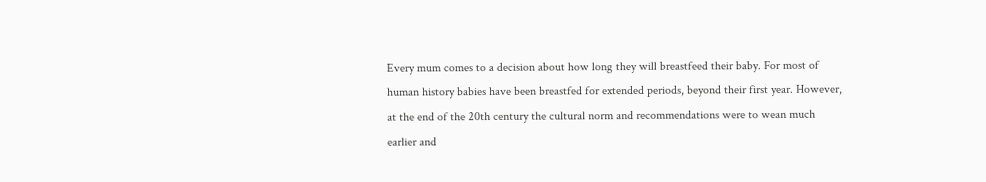Every mum comes to a decision about how long they will breastfeed their baby. For most of human history babies have been breastfed for extended periods, beyond their first year. However, at the end of the 20th century the cultural norm and recommendations were to wean much earlier and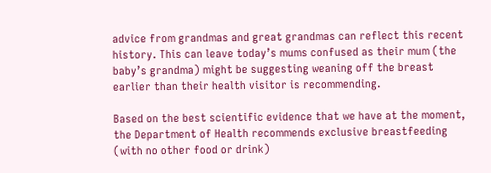advice from grandmas and great grandmas can reflect this recent history. This can leave today’s mums confused as their mum (the baby’s grandma) might be suggesting weaning off the breast earlier than their health visitor is recommending.

Based on the best scientific evidence that we have at the moment, the Department of Health recommends exclusive breastfeeding (with no other food or drink)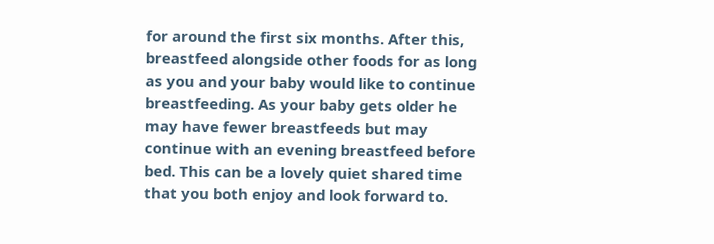for around the first six months. After this, breastfeed alongside other foods for as long as you and your baby would like to continue breastfeeding. As your baby gets older he may have fewer breastfeeds but may continue with an evening breastfeed before bed. This can be a lovely quiet shared time that you both enjoy and look forward to.